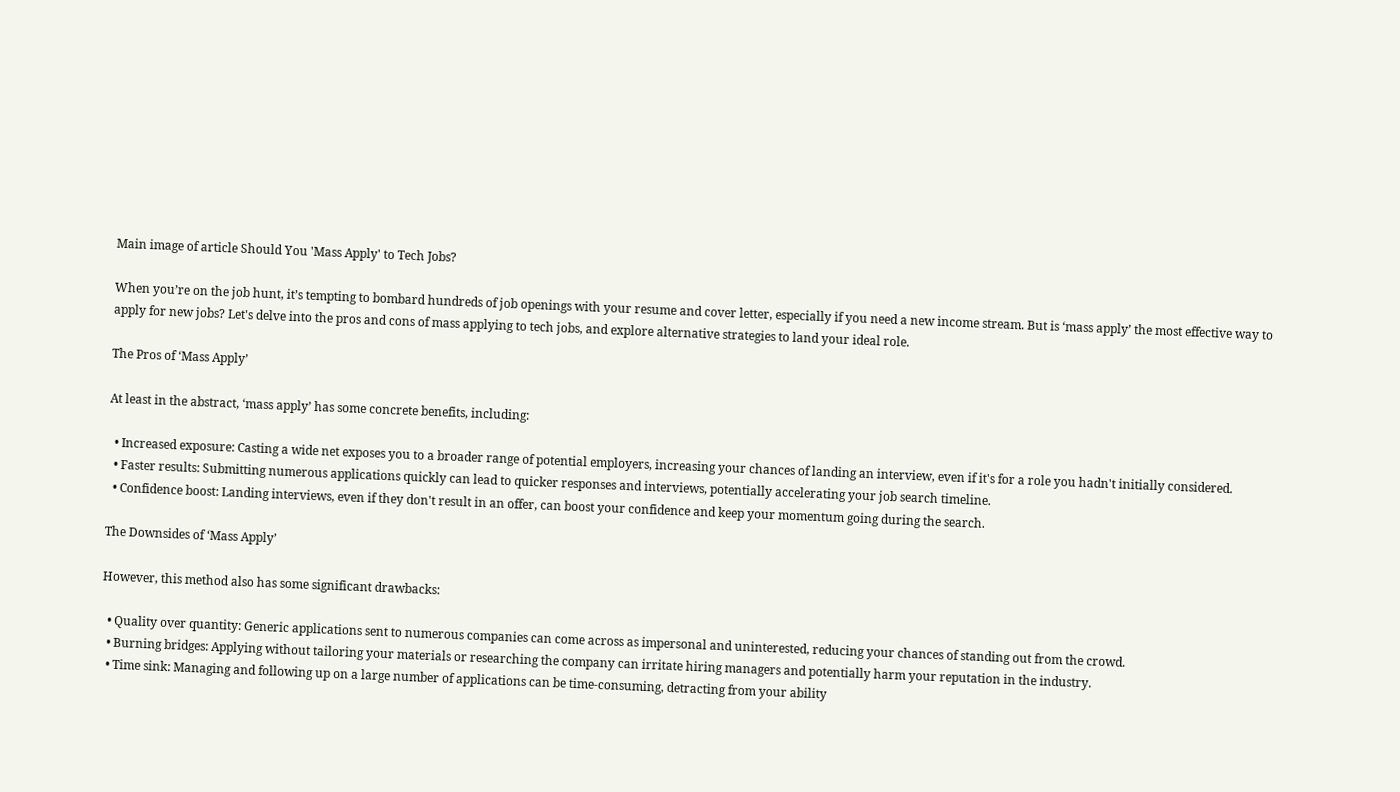Main image of article Should You 'Mass Apply' to Tech Jobs?

When you’re on the job hunt, it’s tempting to bombard hundreds of job openings with your resume and cover letter, especially if you need a new income stream. But is ‘mass apply’ the most effective way to apply for new jobs? Let's delve into the pros and cons of mass applying to tech jobs, and explore alternative strategies to land your ideal role.

The Pros of ‘Mass Apply’

At least in the abstract, ‘mass apply’ has some concrete benefits, including:

  • Increased exposure: Casting a wide net exposes you to a broader range of potential employers, increasing your chances of landing an interview, even if it's for a role you hadn't initially considered.
  • Faster results: Submitting numerous applications quickly can lead to quicker responses and interviews, potentially accelerating your job search timeline.
  • Confidence boost: Landing interviews, even if they don't result in an offer, can boost your confidence and keep your momentum going during the search.

The Downsides of ‘Mass Apply’

However, this method also has some significant drawbacks:

  • Quality over quantity: Generic applications sent to numerous companies can come across as impersonal and uninterested, reducing your chances of standing out from the crowd.
  • Burning bridges: Applying without tailoring your materials or researching the company can irritate hiring managers and potentially harm your reputation in the industry.
  • Time sink: Managing and following up on a large number of applications can be time-consuming, detracting from your ability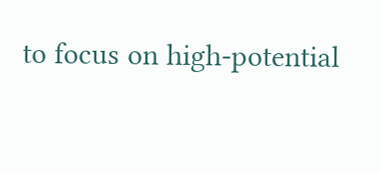to focus on high-potential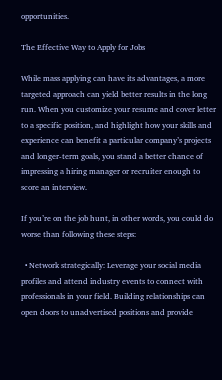opportunities.

The Effective Way to Apply for Jobs

While mass applying can have its advantages, a more targeted approach can yield better results in the long run. When you customize your resume and cover letter to a specific position, and highlight how your skills and experience can benefit a particular company’s projects and longer-term goals, you stand a better chance of impressing a hiring manager or recruiter enough to score an interview.

If you’re on the job hunt, in other words, you could do worse than following these steps:

  • Network strategically: Leverage your social media profiles and attend industry events to connect with professionals in your field. Building relationships can open doors to unadvertised positions and provide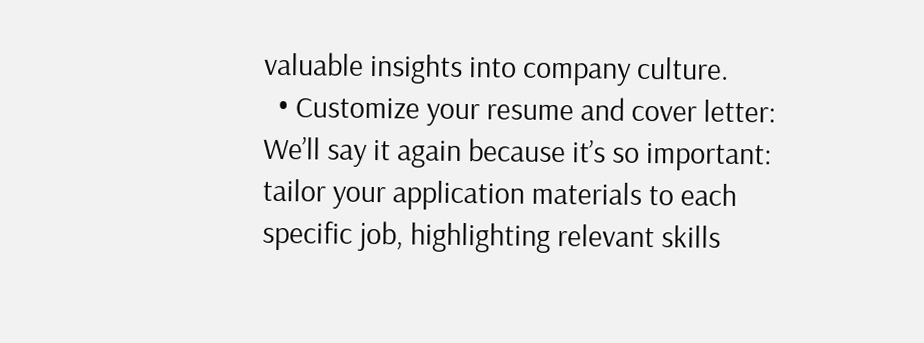valuable insights into company culture.
  • Customize your resume and cover letter: We’ll say it again because it’s so important: tailor your application materials to each specific job, highlighting relevant skills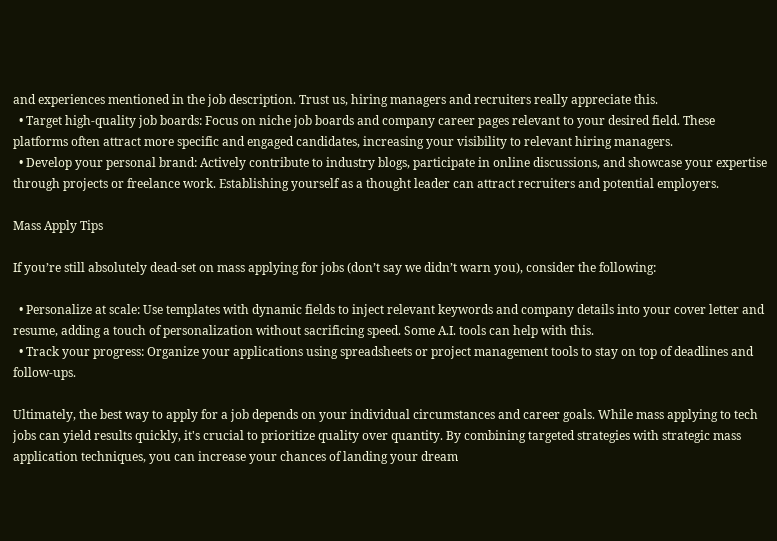and experiences mentioned in the job description. Trust us, hiring managers and recruiters really appreciate this.
  • Target high-quality job boards: Focus on niche job boards and company career pages relevant to your desired field. These platforms often attract more specific and engaged candidates, increasing your visibility to relevant hiring managers.
  • Develop your personal brand: Actively contribute to industry blogs, participate in online discussions, and showcase your expertise through projects or freelance work. Establishing yourself as a thought leader can attract recruiters and potential employers.

Mass Apply Tips

If you’re still absolutely dead-set on mass applying for jobs (don’t say we didn’t warn you), consider the following:

  • Personalize at scale: Use templates with dynamic fields to inject relevant keywords and company details into your cover letter and resume, adding a touch of personalization without sacrificing speed. Some A.I. tools can help with this.
  • Track your progress: Organize your applications using spreadsheets or project management tools to stay on top of deadlines and follow-ups.

Ultimately, the best way to apply for a job depends on your individual circumstances and career goals. While mass applying to tech jobs can yield results quickly, it's crucial to prioritize quality over quantity. By combining targeted strategies with strategic mass application techniques, you can increase your chances of landing your dream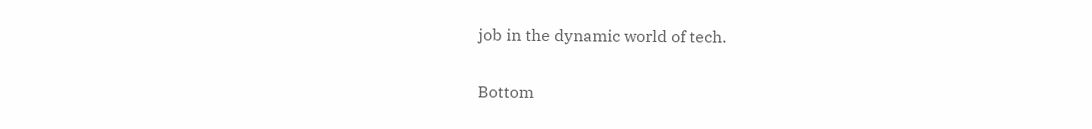job in the dynamic world of tech.

Bottom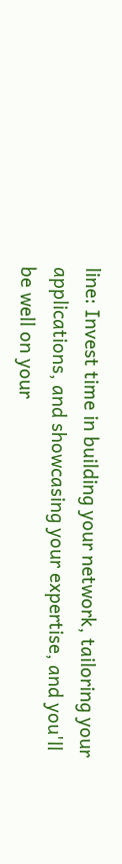line: Invest time in building your network, tailoring your applications, and showcasing your expertise, and you'll be well on your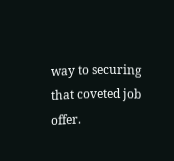way to securing that coveted job offer.